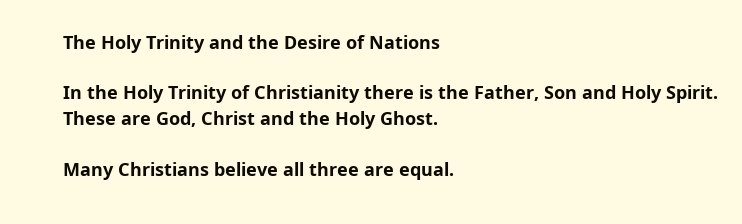The Holy Trinity and the Desire of Nations

In the Holy Trinity of Christianity there is the Father, Son and Holy Spirit. These are God, Christ and the Holy Ghost.

Many Christians believe all three are equal.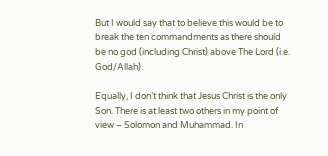But I would say that to believe this would be to break the ten commandments as there should be no god (including Christ) above The Lord (i.e. God/Allah).

Equally, I don’t think that Jesus Christ is the only Son. There is at least two others in my point of view – Solomon and Muhammad. In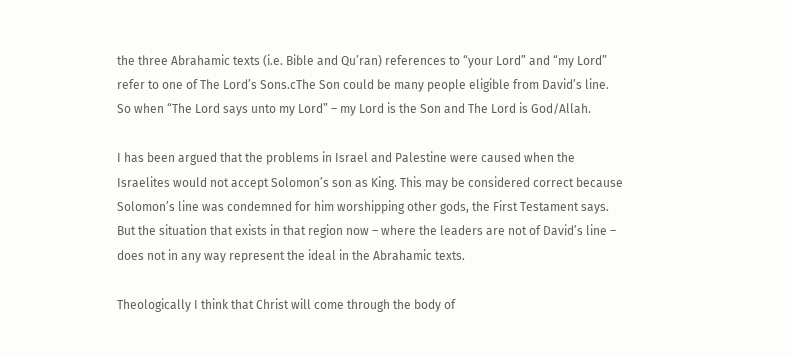the three Abrahamic texts (i.e. Bible and Qu’ran) references to “your Lord” and “my Lord” refer to one of The Lord’s Sons.cThe Son could be many people eligible from David’s line. So when “The Lord says unto my Lord” – my Lord is the Son and The Lord is God/Allah.

I has been argued that the problems in Israel and Palestine were caused when the Israelites would not accept Solomon’s son as King. This may be considered correct because Solomon’s line was condemned for him worshipping other gods, the First Testament says. But the situation that exists in that region now – where the leaders are not of David’s line – does not in any way represent the ideal in the Abrahamic texts.

Theologically I think that Christ will come through the body of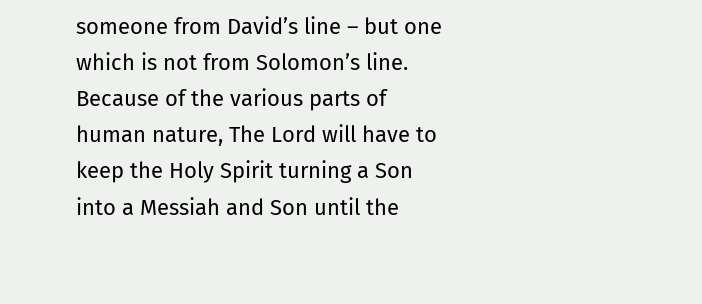someone from David’s line – but one which is not from Solomon’s line. Because of the various parts of human nature, The Lord will have to keep the Holy Spirit turning a Son into a Messiah and Son until the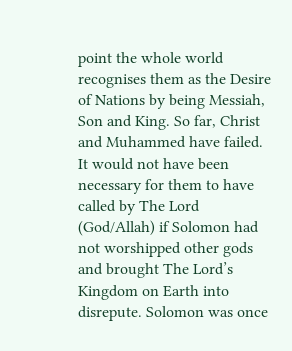point the whole world recognises them as the Desire of Nations by being Messiah, Son and King. So far, Christ and Muhammed have failed. It would not have been necessary for them to have called by The Lord (God/Allah) if Solomon had not worshipped other gods and brought The Lord’s Kingdom on Earth into disrepute. Solomon was once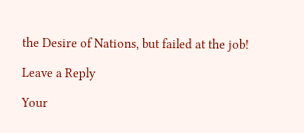the Desire of Nations, but failed at the job!

Leave a Reply

Your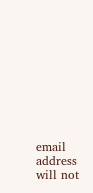email address will not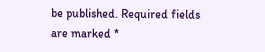be published. Required fields are marked *